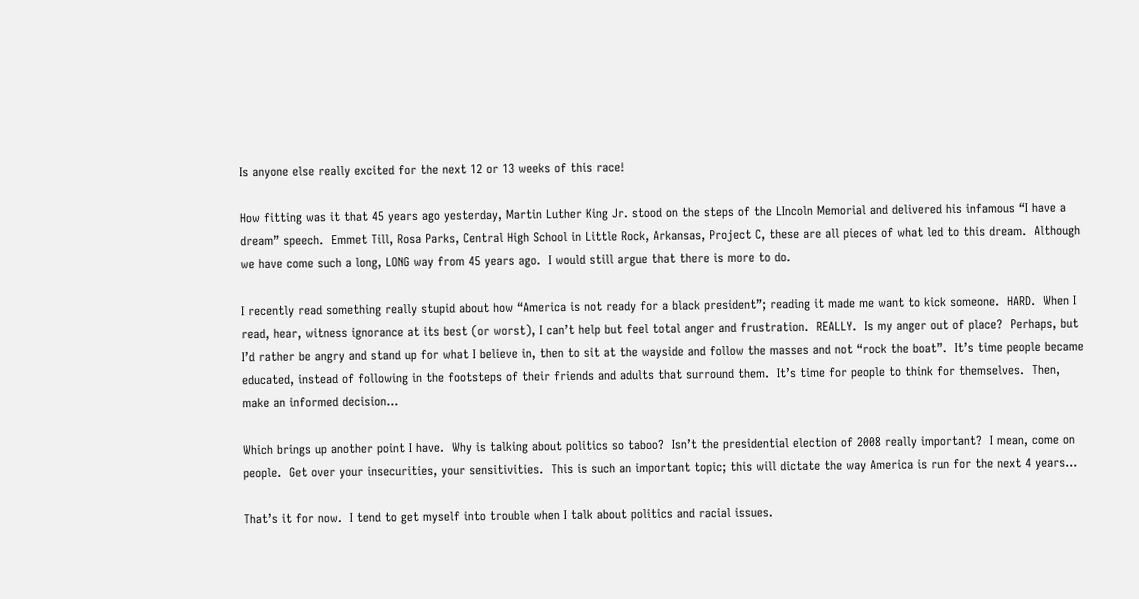Is anyone else really excited for the next 12 or 13 weeks of this race!

How fitting was it that 45 years ago yesterday, Martin Luther King Jr. stood on the steps of the LIncoln Memorial and delivered his infamous “I have a dream” speech.  Emmet Till, Rosa Parks, Central High School in Little Rock, Arkansas, Project C, these are all pieces of what led to this dream.  Although we have come such a long, LONG way from 45 years ago.  I would still argue that there is more to do.

I recently read something really stupid about how “America is not ready for a black president”; reading it made me want to kick someone.  HARD.  When I read, hear, witness ignorance at its best (or worst), I can’t help but feel total anger and frustration.  REALLY.  Is my anger out of place?  Perhaps, but I’d rather be angry and stand up for what I believe in, then to sit at the wayside and follow the masses and not “rock the boat”.  It’s time people became educated, instead of following in the footsteps of their friends and adults that surround them.  It’s time for people to think for themselves.  Then, make an informed decision…

Which brings up another point I have.  Why is talking about politics so taboo?  Isn’t the presidential election of 2008 really important?  I mean, come on people.  Get over your insecurities, your sensitivities.  This is such an important topic; this will dictate the way America is run for the next 4 years…

That’s it for now.  I tend to get myself into trouble when I talk about politics and racial issues.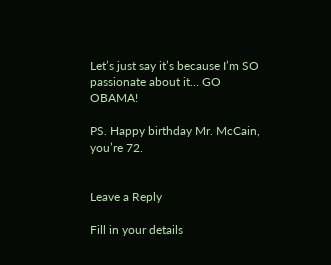Let’s just say it’s because I’m SO passionate about it… GO OBAMA!

PS. Happy birthday Mr. McCain, you’re 72.


Leave a Reply

Fill in your details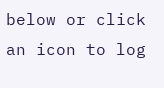below or click an icon to log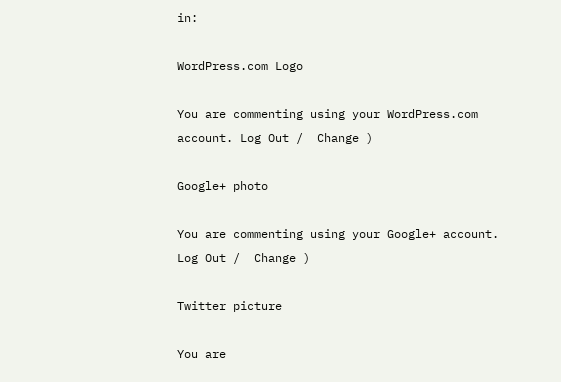in:

WordPress.com Logo

You are commenting using your WordPress.com account. Log Out /  Change )

Google+ photo

You are commenting using your Google+ account. Log Out /  Change )

Twitter picture

You are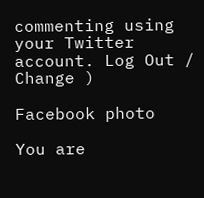commenting using your Twitter account. Log Out /  Change )

Facebook photo

You are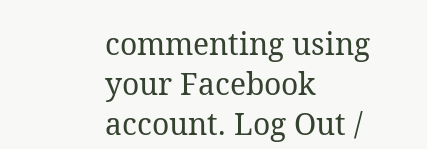commenting using your Facebook account. Log Out /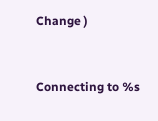Change )


Connecting to %s